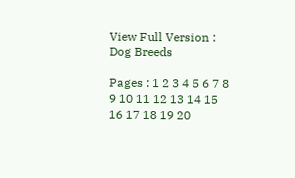View Full Version : Dog Breeds

Pages : 1 2 3 4 5 6 7 8 9 10 11 12 13 14 15 16 17 18 19 20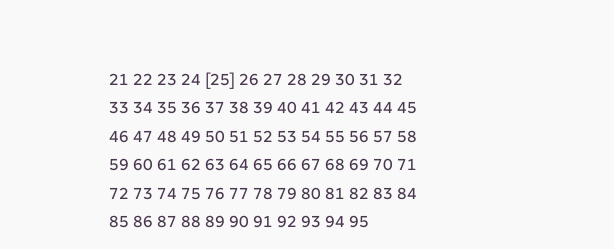21 22 23 24 [25] 26 27 28 29 30 31 32 33 34 35 36 37 38 39 40 41 42 43 44 45 46 47 48 49 50 51 52 53 54 55 56 57 58 59 60 61 62 63 64 65 66 67 68 69 70 71 72 73 74 75 76 77 78 79 80 81 82 83 84 85 86 87 88 89 90 91 92 93 94 95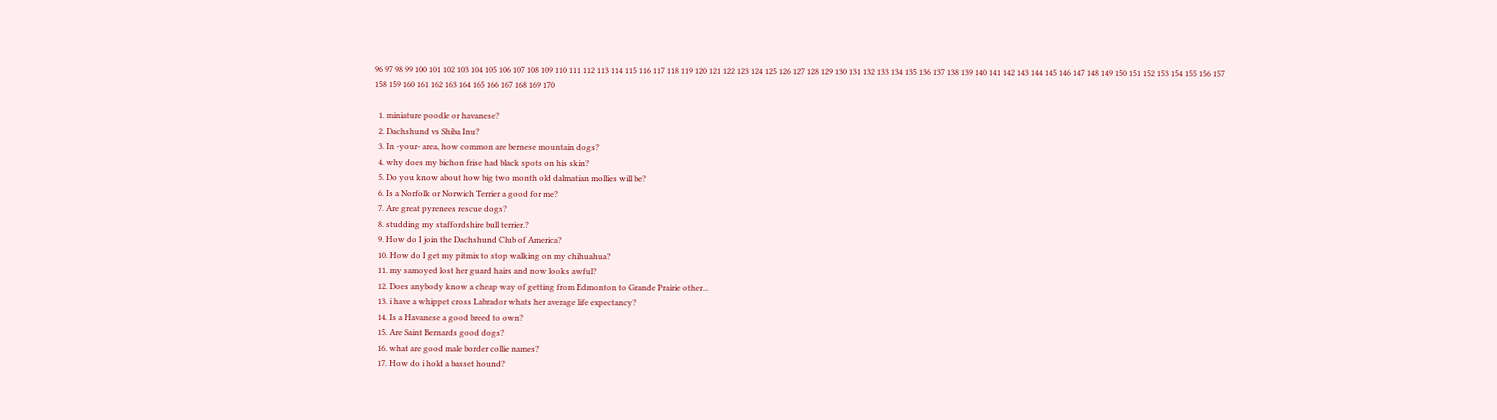96 97 98 99 100 101 102 103 104 105 106 107 108 109 110 111 112 113 114 115 116 117 118 119 120 121 122 123 124 125 126 127 128 129 130 131 132 133 134 135 136 137 138 139 140 141 142 143 144 145 146 147 148 149 150 151 152 153 154 155 156 157 158 159 160 161 162 163 164 165 166 167 168 169 170

  1. miniature poodle or havanese?
  2. Dachshund vs Shiba Inu?
  3. In -your- area, how common are bernese mountain dogs?
  4. why does my bichon frise had black spots on his skin?
  5. Do you know about how big two month old dalmatian mollies will be?
  6. Is a Norfolk or Norwich Terrier a good for me?
  7. Are great pyrenees rescue dogs?
  8. studding my staffordshire bull terrier.?
  9. How do I join the Dachshund Club of America?
  10. How do I get my pitmix to stop walking on my chihuahua?
  11. my samoyed lost her guard hairs and now looks awful?
  12. Does anybody know a cheap way of getting from Edmonton to Grande Prairie other...
  13. i have a whippet cross Labrador whats her average life expectancy?
  14. Is a Havanese a good breed to own?
  15. Are Saint Bernards good dogs?
  16. what are good male border collie names?
  17. How do i hold a basset hound?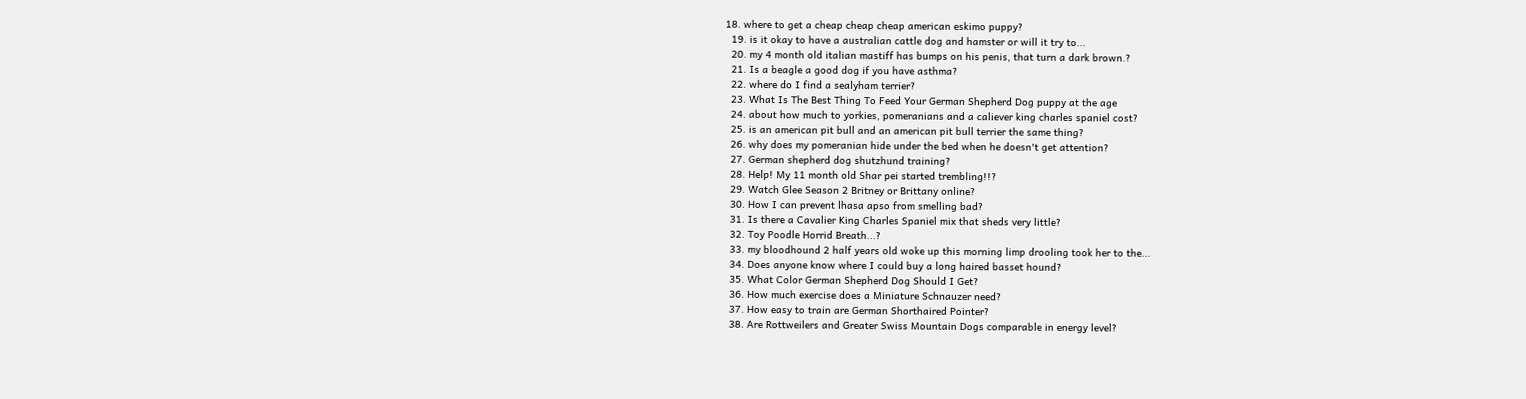18. where to get a cheap cheap cheap american eskimo puppy?
  19. is it okay to have a australian cattle dog and hamster or will it try to...
  20. my 4 month old italian mastiff has bumps on his penis, that turn a dark brown.?
  21. Is a beagle a good dog if you have asthma?
  22. where do I find a sealyham terrier?
  23. What Is The Best Thing To Feed Your German Shepherd Dog puppy at the age
  24. about how much to yorkies, pomeranians and a caliever king charles spaniel cost?
  25. is an american pit bull and an american pit bull terrier the same thing?
  26. why does my pomeranian hide under the bed when he doesn't get attention?
  27. German shepherd dog shutzhund training?
  28. Help! My 11 month old Shar pei started trembling!!?
  29. Watch Glee Season 2 Britney or Brittany online?
  30. How I can prevent lhasa apso from smelling bad?
  31. Is there a Cavalier King Charles Spaniel mix that sheds very little?
  32. Toy Poodle Horrid Breath...?
  33. my bloodhound 2 half years old woke up this morning limp drooling took her to the...
  34. Does anyone know where I could buy a long haired basset hound?
  35. What Color German Shepherd Dog Should I Get?
  36. How much exercise does a Miniature Schnauzer need?
  37. How easy to train are German Shorthaired Pointer?
  38. Are Rottweilers and Greater Swiss Mountain Dogs comparable in energy level?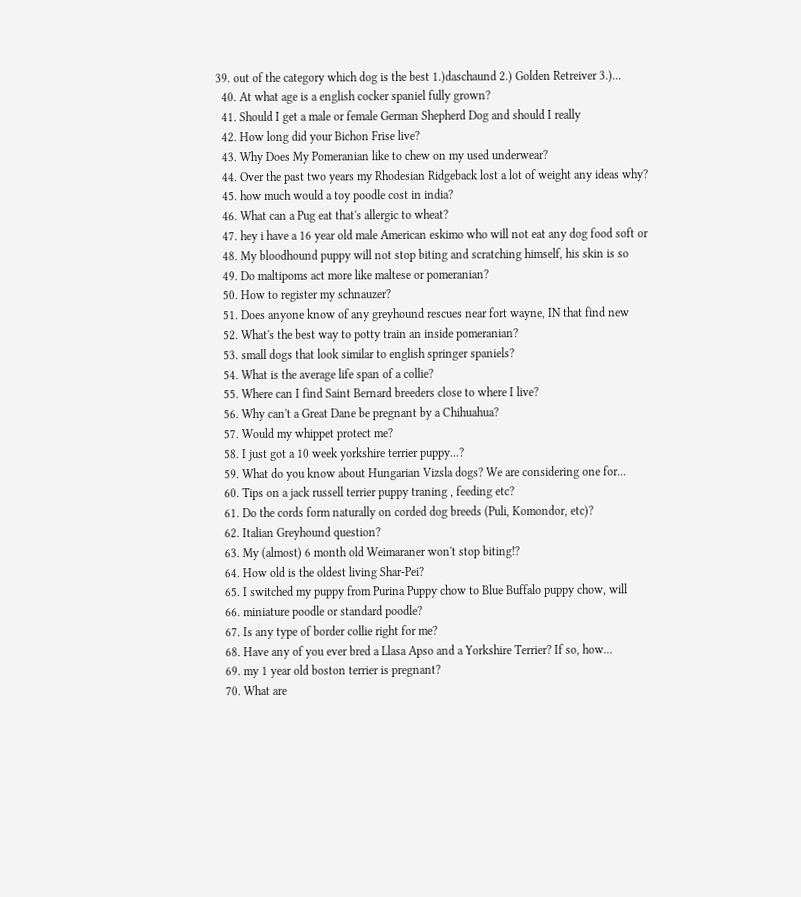39. out of the category which dog is the best 1.)daschaund 2.) Golden Retreiver 3.)...
  40. At what age is a english cocker spaniel fully grown?
  41. Should I get a male or female German Shepherd Dog and should I really
  42. How long did your Bichon Frise live?
  43. Why Does My Pomeranian like to chew on my used underwear?
  44. Over the past two years my Rhodesian Ridgeback lost a lot of weight any ideas why?
  45. how much would a toy poodle cost in india?
  46. What can a Pug eat that's allergic to wheat?
  47. hey i have a 16 year old male American eskimo who will not eat any dog food soft or
  48. My bloodhound puppy will not stop biting and scratching himself, his skin is so
  49. Do maltipoms act more like maltese or pomeranian?
  50. How to register my schnauzer?
  51. Does anyone know of any greyhound rescues near fort wayne, IN that find new
  52. What's the best way to potty train an inside pomeranian?
  53. small dogs that look similar to english springer spaniels?
  54. What is the average life span of a collie?
  55. Where can I find Saint Bernard breeders close to where I live?
  56. Why can't a Great Dane be pregnant by a Chihuahua?
  57. Would my whippet protect me?
  58. I just got a 10 week yorkshire terrier puppy...?
  59. What do you know about Hungarian Vizsla dogs? We are considering one for...
  60. Tips on a jack russell terrier puppy traning , feeding etc?
  61. Do the cords form naturally on corded dog breeds (Puli, Komondor, etc)?
  62. Italian Greyhound question?
  63. My (almost) 6 month old Weimaraner won't stop biting!?
  64. How old is the oldest living Shar-Pei?
  65. I switched my puppy from Purina Puppy chow to Blue Buffalo puppy chow, will
  66. miniature poodle or standard poodle?
  67. Is any type of border collie right for me?
  68. Have any of you ever bred a Llasa Apso and a Yorkshire Terrier? If so, how...
  69. my 1 year old boston terrier is pregnant?
  70. What are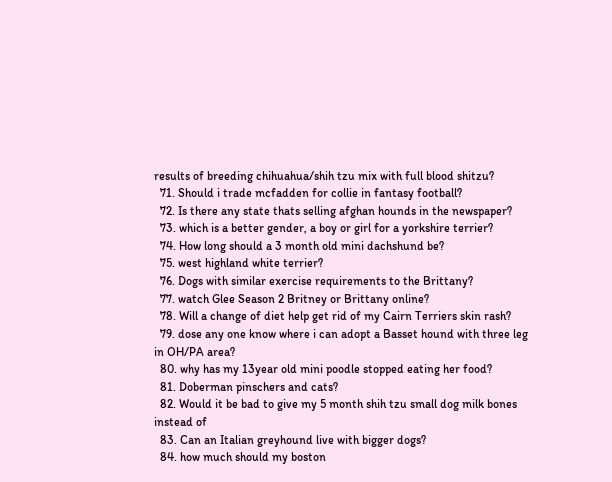results of breeding chihuahua/shih tzu mix with full blood shitzu?
  71. Should i trade mcfadden for collie in fantasy football?
  72. Is there any state thats selling afghan hounds in the newspaper?
  73. which is a better gender, a boy or girl for a yorkshire terrier?
  74. How long should a 3 month old mini dachshund be?
  75. west highland white terrier?
  76. Dogs with similar exercise requirements to the Brittany?
  77. watch Glee Season 2 Britney or Brittany online?
  78. Will a change of diet help get rid of my Cairn Terriers skin rash?
  79. dose any one know where i can adopt a Basset hound with three leg in OH/PA area?
  80. why has my 13year old mini poodle stopped eating her food?
  81. Doberman pinschers and cats?
  82. Would it be bad to give my 5 month shih tzu small dog milk bones instead of
  83. Can an Italian greyhound live with bigger dogs?
  84. how much should my boston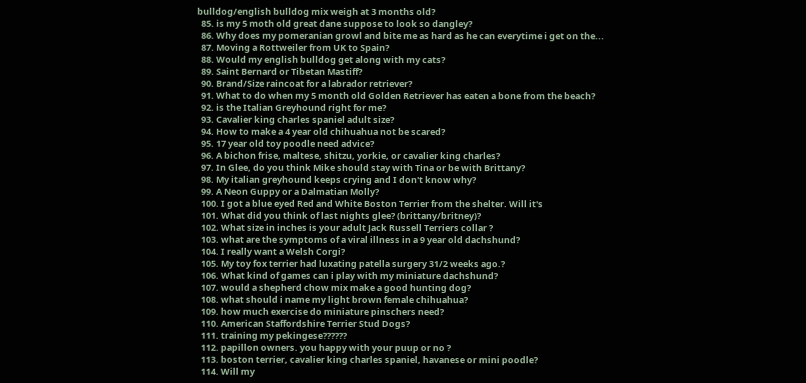bulldog/english bulldog mix weigh at 3 months old?
  85. is my 5 moth old great dane suppose to look so dangley?
  86. Why does my pomeranian growl and bite me as hard as he can everytime i get on the...
  87. Moving a Rottweiler from UK to Spain?
  88. Would my english bulldog get along with my cats?
  89. Saint Bernard or Tibetan Mastiff?
  90. Brand/Size raincoat for a labrador retriever?
  91. What to do when my 5 month old Golden Retriever has eaten a bone from the beach?
  92. is the Italian Greyhound right for me?
  93. Cavalier king charles spaniel adult size?
  94. How to make a 4 year old chihuahua not be scared?
  95. 17 year old toy poodle need advice?
  96. A bichon frise, maltese, shitzu, yorkie, or cavalier king charles?
  97. In Glee, do you think Mike should stay with Tina or be with Brittany?
  98. My italian greyhound keeps crying and I don't know why?
  99. A Neon Guppy or a Dalmatian Molly?
  100. I got a blue eyed Red and White Boston Terrier from the shelter. Will it's
  101. What did you think of last nights glee? (brittany/britney)?
  102. What size in inches is your adult Jack Russell Terriers collar ?
  103. what are the symptoms of a viral illness in a 9 year old dachshund?
  104. I really want a Welsh Corgi?
  105. My toy fox terrier had luxating patella surgery 31/2 weeks ago.?
  106. What kind of games can i play with my miniature dachshund?
  107. would a shepherd chow mix make a good hunting dog?
  108. what should i name my light brown female chihuahua?
  109. how much exercise do miniature pinschers need?
  110. American Staffordshire Terrier Stud Dogs?
  111. training my pekingese??????
  112. papillon owners. you happy with your puup or no ?
  113. boston terrier, cavalier king charles spaniel, havanese or mini poodle?
  114. Will my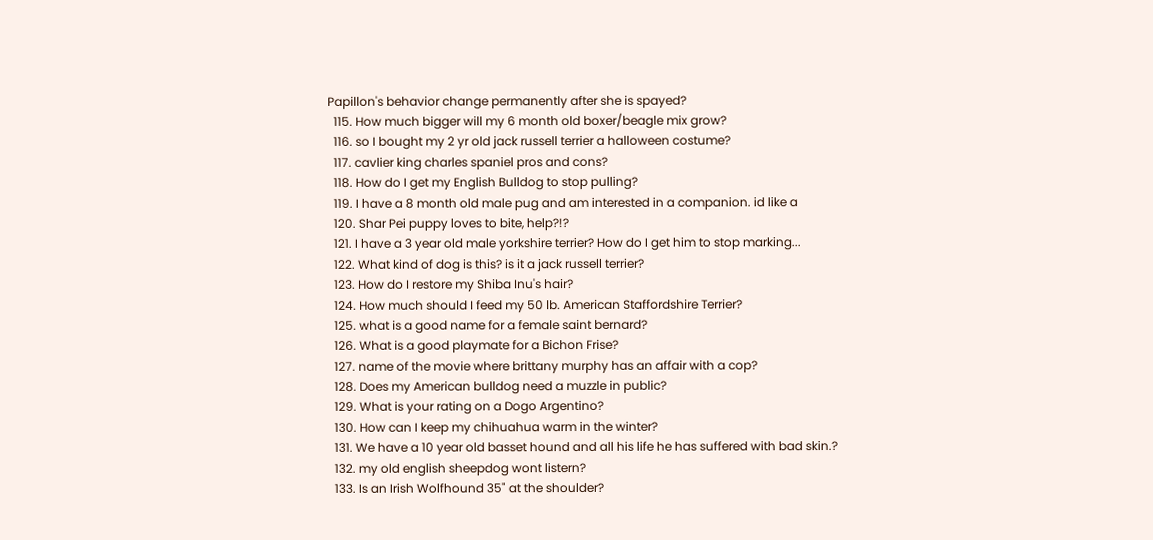Papillon's behavior change permanently after she is spayed?
  115. How much bigger will my 6 month old boxer/beagle mix grow?
  116. so I bought my 2 yr old jack russell terrier a halloween costume?
  117. cavlier king charles spaniel pros and cons?
  118. How do I get my English Bulldog to stop pulling?
  119. I have a 8 month old male pug and am interested in a companion. id like a
  120. Shar Pei puppy loves to bite, help?!?
  121. I have a 3 year old male yorkshire terrier? How do I get him to stop marking...
  122. What kind of dog is this? is it a jack russell terrier?
  123. How do I restore my Shiba Inu's hair?
  124. How much should I feed my 50 lb. American Staffordshire Terrier?
  125. what is a good name for a female saint bernard?
  126. What is a good playmate for a Bichon Frise?
  127. name of the movie where brittany murphy has an affair with a cop?
  128. Does my American bulldog need a muzzle in public?
  129. What is your rating on a Dogo Argentino?
  130. How can I keep my chihuahua warm in the winter?
  131. We have a 10 year old basset hound and all his life he has suffered with bad skin.?
  132. my old english sheepdog wont listern?
  133. Is an Irish Wolfhound 35" at the shoulder?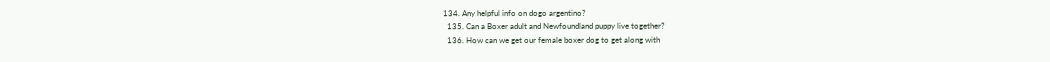134. Any helpful info on dogo argentino?
  135. Can a Boxer adult and Newfoundland puppy live together?
  136. How can we get our female boxer dog to get along with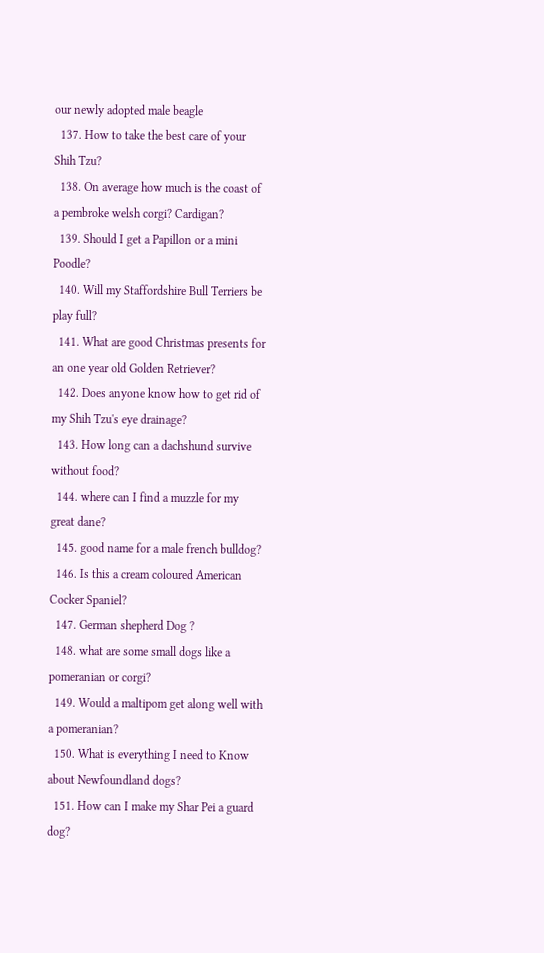our newly adopted male beagle
  137. How to take the best care of your Shih Tzu?
  138. On average how much is the coast of a pembroke welsh corgi? Cardigan?
  139. Should I get a Papillon or a mini Poodle?
  140. Will my Staffordshire Bull Terriers be play full?
  141. What are good Christmas presents for an one year old Golden Retriever?
  142. Does anyone know how to get rid of my Shih Tzu's eye drainage?
  143. How long can a dachshund survive without food?
  144. where can I find a muzzle for my great dane?
  145. good name for a male french bulldog?
  146. Is this a cream coloured American Cocker Spaniel?
  147. German shepherd Dog ?
  148. what are some small dogs like a pomeranian or corgi?
  149. Would a maltipom get along well with a pomeranian?
  150. What is everything I need to Know about Newfoundland dogs?
  151. How can I make my Shar Pei a guard dog?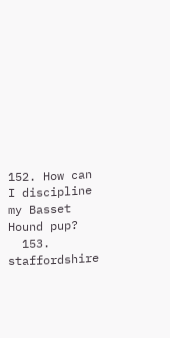152. How can I discipline my Basset Hound pup?
  153. staffordshire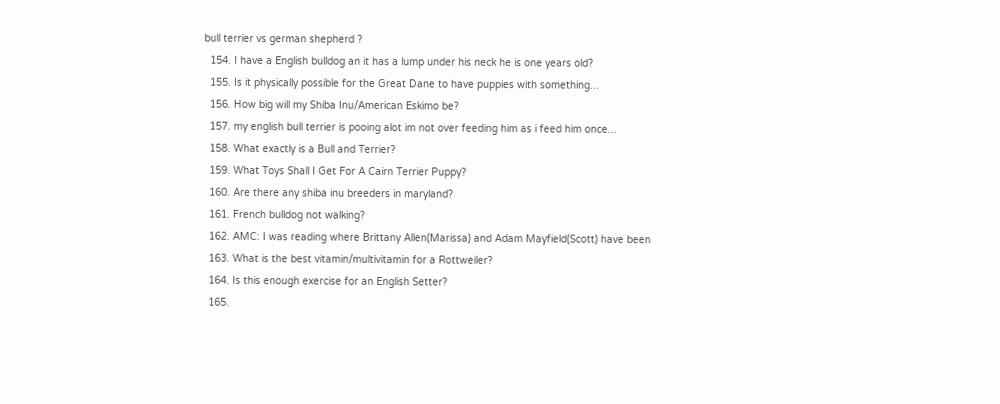bull terrier vs german shepherd ?
  154. I have a English bulldog an it has a lump under his neck he is one years old?
  155. Is it physically possible for the Great Dane to have puppies with something...
  156. How big will my Shiba Inu/American Eskimo be?
  157. my english bull terrier is pooing alot im not over feeding him as i feed him once...
  158. What exactly is a Bull and Terrier?
  159. What Toys Shall I Get For A Cairn Terrier Puppy?
  160. Are there any shiba inu breeders in maryland?
  161. French bulldog not walking?
  162. AMC: I was reading where Brittany Allen(Marissa) and Adam Mayfield(Scott) have been
  163. What is the best vitamin/multivitamin for a Rottweiler?
  164. Is this enough exercise for an English Setter?
  165.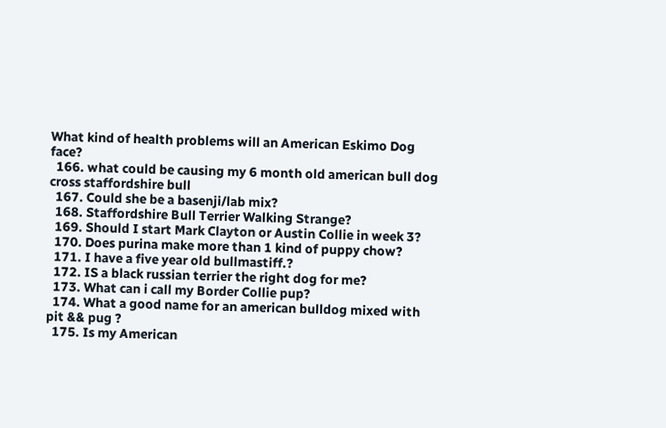What kind of health problems will an American Eskimo Dog face?
  166. what could be causing my 6 month old american bull dog cross staffordshire bull
  167. Could she be a basenji/lab mix?
  168. Staffordshire Bull Terrier Walking Strange?
  169. Should I start Mark Clayton or Austin Collie in week 3?
  170. Does purina make more than 1 kind of puppy chow?
  171. I have a five year old bullmastiff.?
  172. IS a black russian terrier the right dog for me?
  173. What can i call my Border Collie pup?
  174. What a good name for an american bulldog mixed with pit && pug ?
  175. Is my American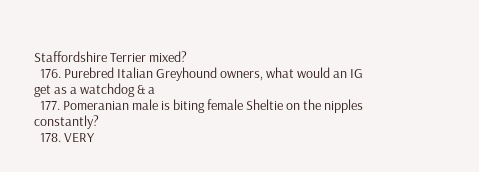Staffordshire Terrier mixed?
  176. Purebred Italian Greyhound owners, what would an IG get as a watchdog & a
  177. Pomeranian male is biting female Sheltie on the nipples constantly?
  178. VERY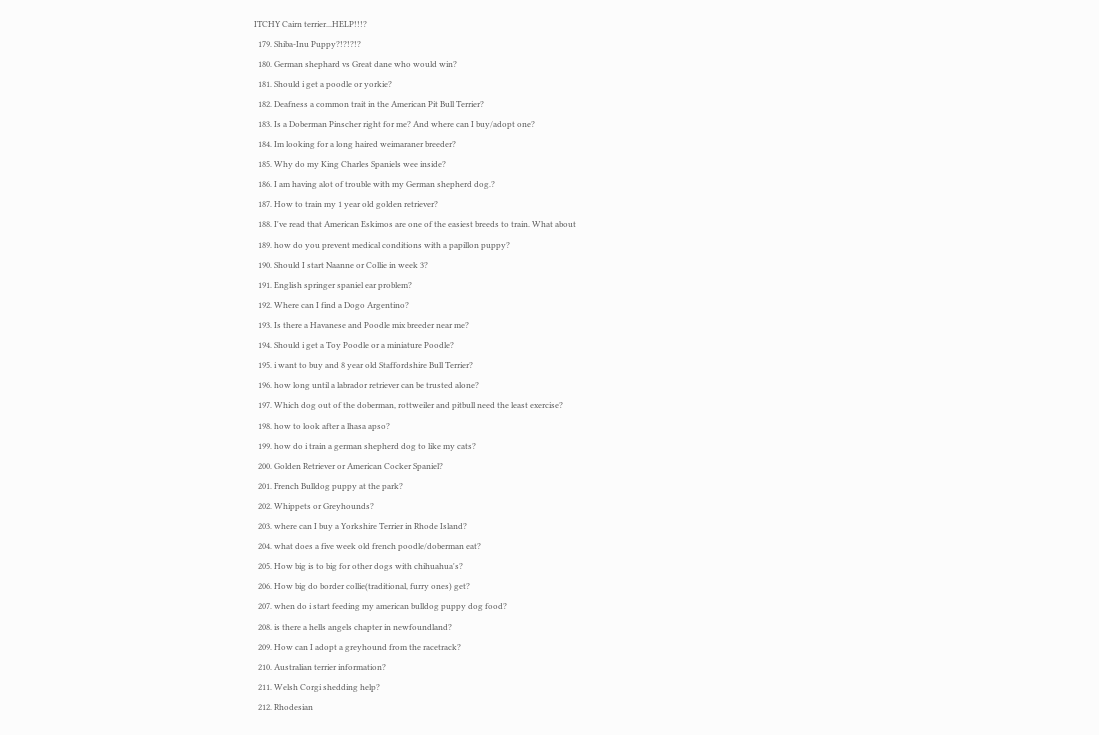ITCHY Cairn terrier...HELP!!!?
  179. Shiba-Inu Puppy?!?!?!?
  180. German shephard vs Great dane who would win?
  181. Should i get a poodle or yorkie?
  182. Deafness a common trait in the American Pit Bull Terrier?
  183. Is a Doberman Pinscher right for me? And where can I buy/adopt one?
  184. Im looking for a long haired weimaraner breeder?
  185. Why do my King Charles Spaniels wee inside?
  186. I am having alot of trouble with my German shepherd dog.?
  187. How to train my 1 year old golden retriever?
  188. I've read that American Eskimos are one of the easiest breeds to train. What about
  189. how do you prevent medical conditions with a papillon puppy?
  190. Should I start Naanne or Collie in week 3?
  191. English springer spaniel ear problem?
  192. Where can I find a Dogo Argentino?
  193. Is there a Havanese and Poodle mix breeder near me?
  194. Should i get a Toy Poodle or a miniature Poodle?
  195. i want to buy and 8 year old Staffordshire Bull Terrier?
  196. how long until a labrador retriever can be trusted alone?
  197. Which dog out of the doberman, rottweiler and pitbull need the least exercise?
  198. how to look after a lhasa apso?
  199. how do i train a german shepherd dog to like my cats?
  200. Golden Retriever or American Cocker Spaniel?
  201. French Bulldog puppy at the park?
  202. Whippets or Greyhounds?
  203. where can I buy a Yorkshire Terrier in Rhode Island?
  204. what does a five week old french poodle/doberman eat?
  205. How big is to big for other dogs with chihuahua's?
  206. How big do border collie(traditional, furry ones) get?
  207. when do i start feeding my american bulldog puppy dog food?
  208. is there a hells angels chapter in newfoundland?
  209. How can I adopt a greyhound from the racetrack?
  210. Australian terrier information?
  211. Welsh Corgi shedding help?
  212. Rhodesian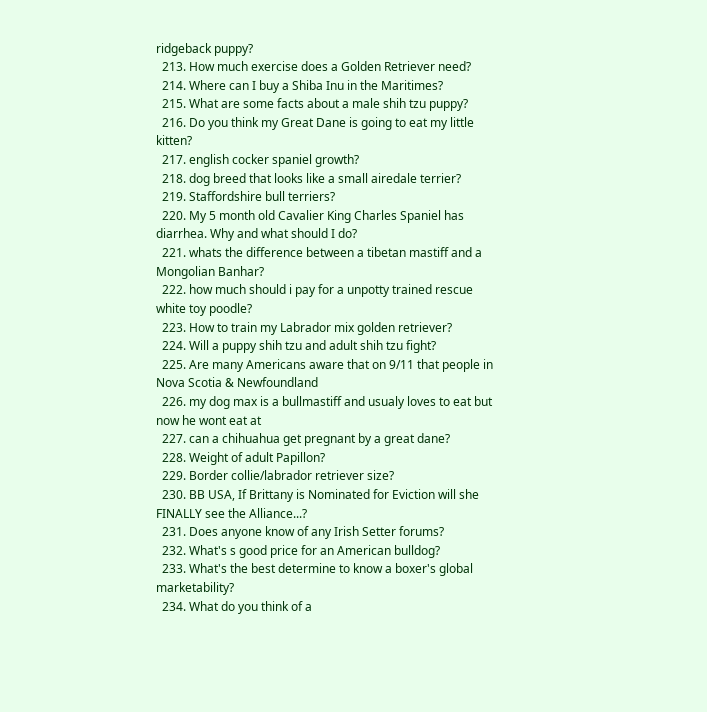ridgeback puppy?
  213. How much exercise does a Golden Retriever need?
  214. Where can I buy a Shiba Inu in the Maritimes?
  215. What are some facts about a male shih tzu puppy?
  216. Do you think my Great Dane is going to eat my little kitten?
  217. english cocker spaniel growth?
  218. dog breed that looks like a small airedale terrier?
  219. Staffordshire bull terriers?
  220. My 5 month old Cavalier King Charles Spaniel has diarrhea. Why and what should I do?
  221. whats the difference between a tibetan mastiff and a Mongolian Banhar?
  222. how much should i pay for a unpotty trained rescue white toy poodle?
  223. How to train my Labrador mix golden retriever?
  224. Will a puppy shih tzu and adult shih tzu fight?
  225. Are many Americans aware that on 9/11 that people in Nova Scotia & Newfoundland
  226. my dog max is a bullmastiff and usualy loves to eat but now he wont eat at
  227. can a chihuahua get pregnant by a great dane?
  228. Weight of adult Papillon?
  229. Border collie/labrador retriever size?
  230. BB USA, If Brittany is Nominated for Eviction will she FINALLY see the Alliance...?
  231. Does anyone know of any Irish Setter forums?
  232. What's s good price for an American bulldog?
  233. What's the best determine to know a boxer's global marketability?
  234. What do you think of a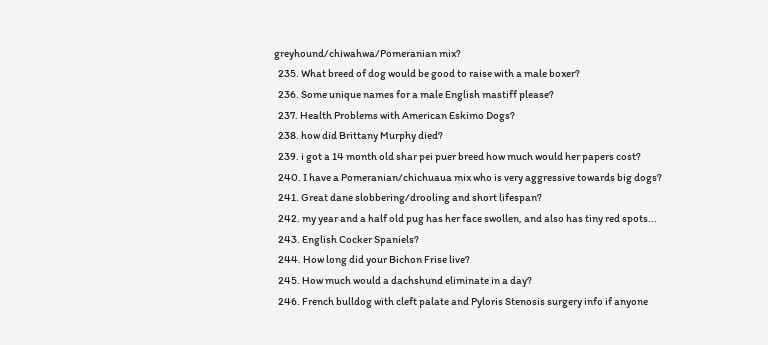greyhound/chiwahwa/Pomeranian mix?
  235. What breed of dog would be good to raise with a male boxer?
  236. Some unique names for a male English mastiff please?
  237. Health Problems with American Eskimo Dogs?
  238. how did Brittany Murphy died?
  239. i got a 14 month old shar pei puer breed how much would her papers cost?
  240. I have a Pomeranian/chichuaua mix who is very aggressive towards big dogs?
  241. Great dane slobbering/drooling and short lifespan?
  242. my year and a half old pug has her face swollen, and also has tiny red spots...
  243. English Cocker Spaniels?
  244. How long did your Bichon Frise live?
  245. How much would a dachshund eliminate in a day?
  246. French bulldog with cleft palate and Pyloris Stenosis surgery info if anyone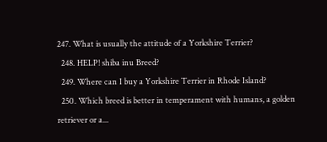247. What is usually the attitude of a Yorkshire Terrier?
  248. HELP! shiba inu Breed?
  249. Where can I buy a Yorkshire Terrier in Rhode Island?
  250. Which breed is better in temperament with humans, a golden retriever or a...